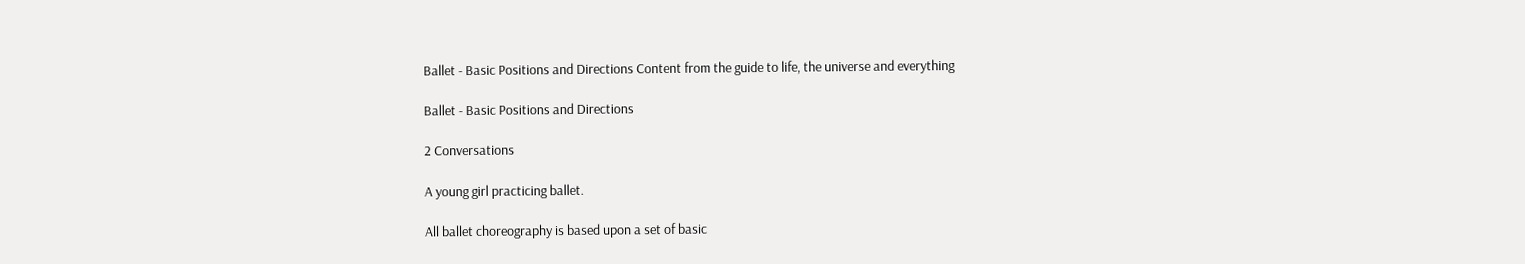Ballet - Basic Positions and Directions Content from the guide to life, the universe and everything

Ballet - Basic Positions and Directions

2 Conversations

A young girl practicing ballet.

All ballet choreography is based upon a set of basic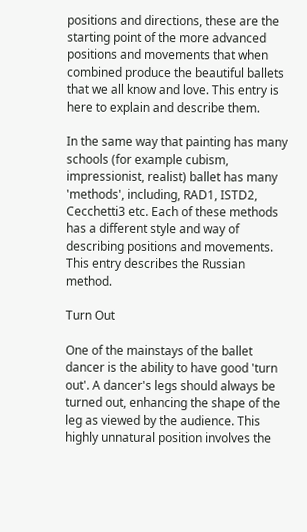positions and directions, these are the starting point of the more advanced positions and movements that when combined produce the beautiful ballets that we all know and love. This entry is here to explain and describe them.

In the same way that painting has many schools (for example cubism, impressionist, realist) ballet has many 'methods', including, RAD1, ISTD2, Cecchetti3 etc. Each of these methods has a different style and way of describing positions and movements. This entry describes the Russian method.

Turn Out

One of the mainstays of the ballet dancer is the ability to have good 'turn out'. A dancer's legs should always be turned out, enhancing the shape of the leg as viewed by the audience. This highly unnatural position involves the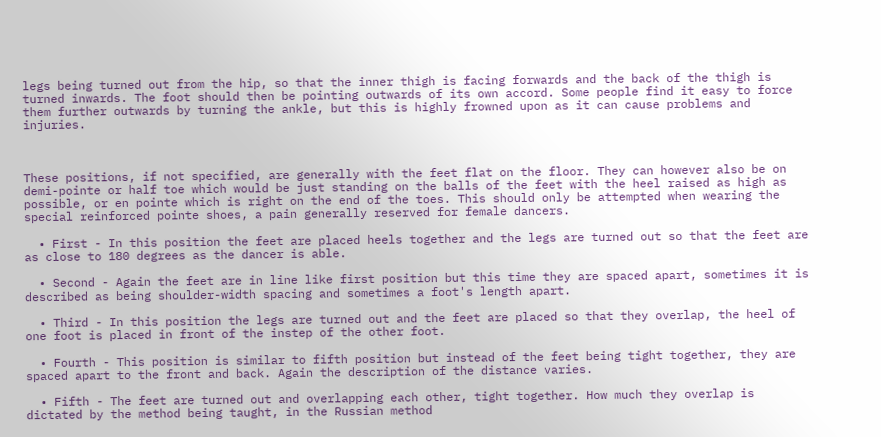legs being turned out from the hip, so that the inner thigh is facing forwards and the back of the thigh is turned inwards. The foot should then be pointing outwards of its own accord. Some people find it easy to force them further outwards by turning the ankle, but this is highly frowned upon as it can cause problems and injuries.



These positions, if not specified, are generally with the feet flat on the floor. They can however also be on demi-pointe or half toe which would be just standing on the balls of the feet with the heel raised as high as possible, or en pointe which is right on the end of the toes. This should only be attempted when wearing the special reinforced pointe shoes, a pain generally reserved for female dancers.

  • First - In this position the feet are placed heels together and the legs are turned out so that the feet are as close to 180 degrees as the dancer is able.

  • Second - Again the feet are in line like first position but this time they are spaced apart, sometimes it is described as being shoulder-width spacing and sometimes a foot's length apart.

  • Third - In this position the legs are turned out and the feet are placed so that they overlap, the heel of one foot is placed in front of the instep of the other foot.

  • Fourth - This position is similar to fifth position but instead of the feet being tight together, they are spaced apart to the front and back. Again the description of the distance varies.

  • Fifth - The feet are turned out and overlapping each other, tight together. How much they overlap is dictated by the method being taught, in the Russian method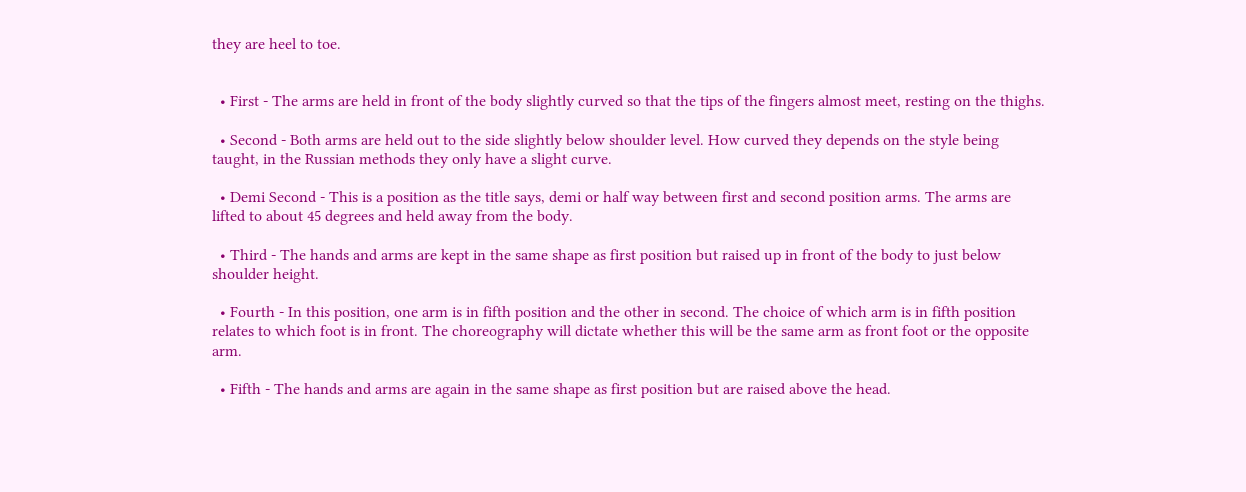they are heel to toe.


  • First - The arms are held in front of the body slightly curved so that the tips of the fingers almost meet, resting on the thighs.

  • Second - Both arms are held out to the side slightly below shoulder level. How curved they depends on the style being taught, in the Russian methods they only have a slight curve.

  • Demi Second - This is a position as the title says, demi or half way between first and second position arms. The arms are lifted to about 45 degrees and held away from the body.

  • Third - The hands and arms are kept in the same shape as first position but raised up in front of the body to just below shoulder height.

  • Fourth - In this position, one arm is in fifth position and the other in second. The choice of which arm is in fifth position relates to which foot is in front. The choreography will dictate whether this will be the same arm as front foot or the opposite arm.

  • Fifth - The hands and arms are again in the same shape as first position but are raised above the head.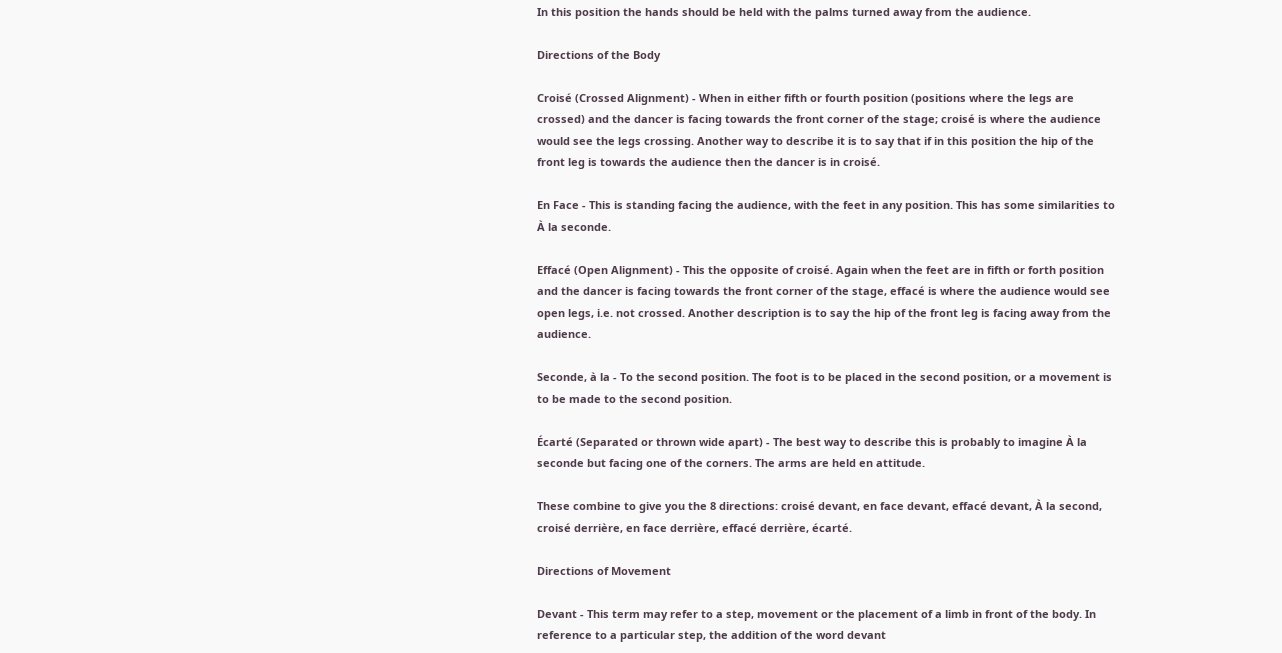In this position the hands should be held with the palms turned away from the audience.

Directions of the Body

Croisé (Crossed Alignment) - When in either fifth or fourth position (positions where the legs are crossed) and the dancer is facing towards the front corner of the stage; croisé is where the audience would see the legs crossing. Another way to describe it is to say that if in this position the hip of the front leg is towards the audience then the dancer is in croisé.

En Face - This is standing facing the audience, with the feet in any position. This has some similarities to À la seconde.

Effacé (Open Alignment) - This the opposite of croisé. Again when the feet are in fifth or forth position and the dancer is facing towards the front corner of the stage, effacé is where the audience would see open legs, i.e. not crossed. Another description is to say the hip of the front leg is facing away from the audience.

Seconde, à la - To the second position. The foot is to be placed in the second position, or a movement is to be made to the second position.

Écarté (Separated or thrown wide apart) - The best way to describe this is probably to imagine À la seconde but facing one of the corners. The arms are held en attitude.

These combine to give you the 8 directions: croisé devant, en face devant, effacé devant, À la second, croisé derrière, en face derrière, effacé derrière, écarté.

Directions of Movement

Devant - This term may refer to a step, movement or the placement of a limb in front of the body. In reference to a particular step, the addition of the word devant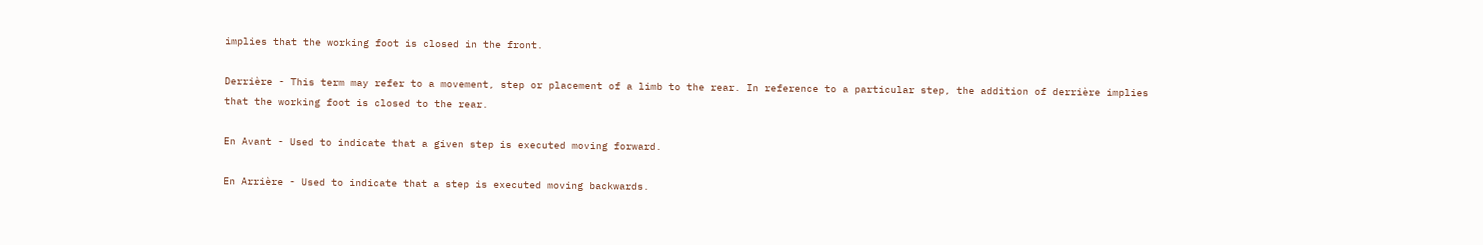implies that the working foot is closed in the front.

Derrière - This term may refer to a movement, step or placement of a limb to the rear. In reference to a particular step, the addition of derrière implies that the working foot is closed to the rear.

En Avant - Used to indicate that a given step is executed moving forward.

En Arrière - Used to indicate that a step is executed moving backwards.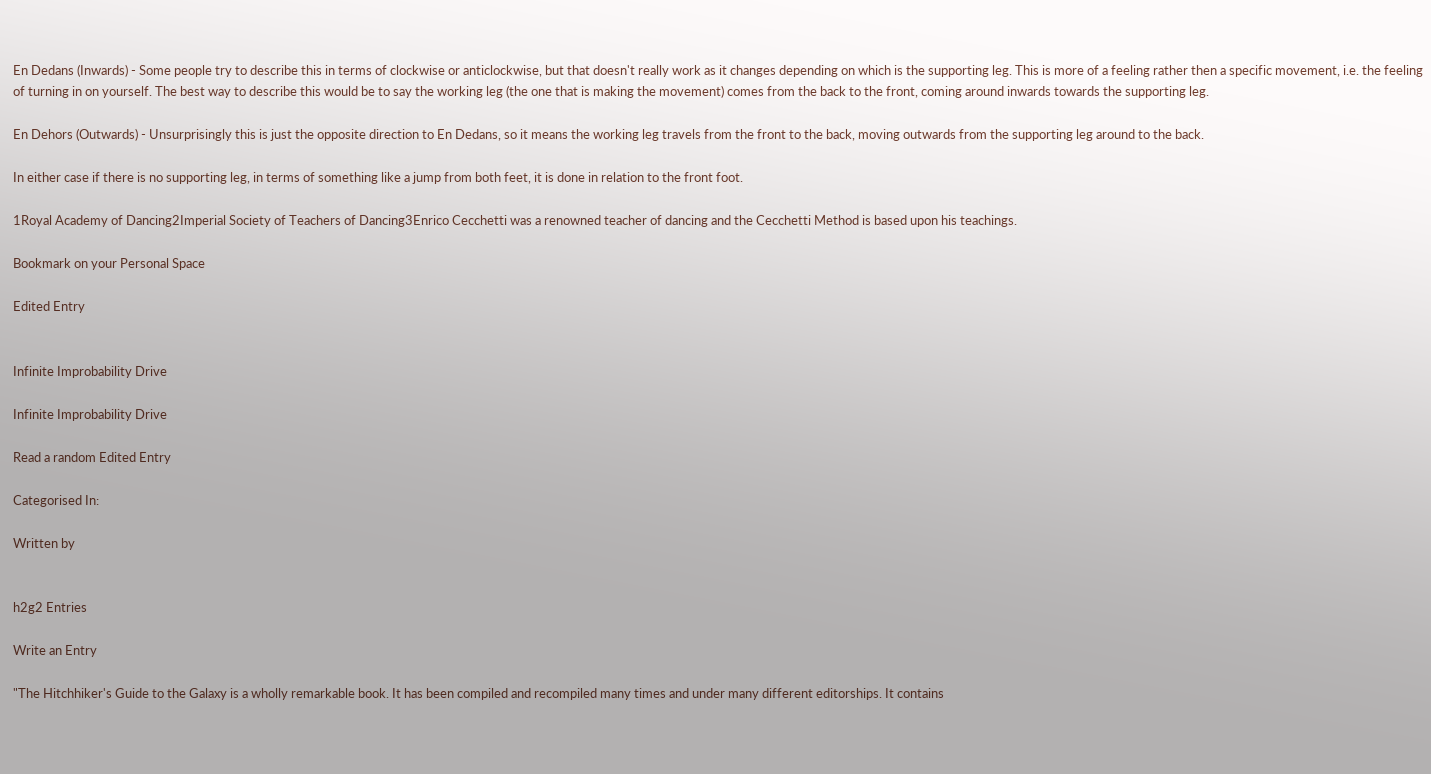En Dedans (Inwards) - Some people try to describe this in terms of clockwise or anticlockwise, but that doesn't really work as it changes depending on which is the supporting leg. This is more of a feeling rather then a specific movement, i.e. the feeling of turning in on yourself. The best way to describe this would be to say the working leg (the one that is making the movement) comes from the back to the front, coming around inwards towards the supporting leg.

En Dehors (Outwards) - Unsurprisingly this is just the opposite direction to En Dedans, so it means the working leg travels from the front to the back, moving outwards from the supporting leg around to the back.

In either case if there is no supporting leg, in terms of something like a jump from both feet, it is done in relation to the front foot.

1Royal Academy of Dancing2Imperial Society of Teachers of Dancing3Enrico Cecchetti was a renowned teacher of dancing and the Cecchetti Method is based upon his teachings.

Bookmark on your Personal Space

Edited Entry


Infinite Improbability Drive

Infinite Improbability Drive

Read a random Edited Entry

Categorised In:

Written by


h2g2 Entries

Write an Entry

"The Hitchhiker's Guide to the Galaxy is a wholly remarkable book. It has been compiled and recompiled many times and under many different editorships. It contains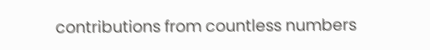contributions from countless numbers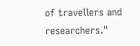of travellers and researchers."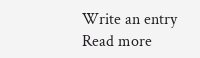Write an entry
Read more